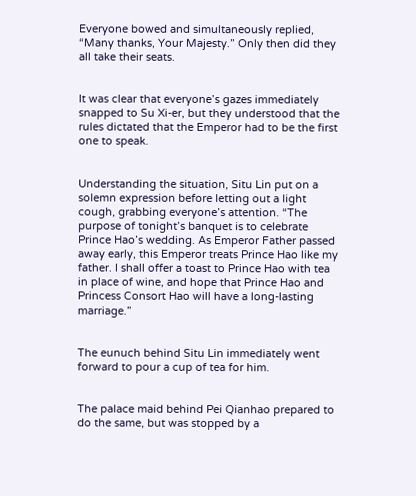Everyone bowed and simultaneously replied, “Many thanks, Your Majesty.” Only then did they all take their seats.


It was clear that everyone’s gazes immediately snapped to Su Xi-er, but they understood that the rules dictated that the Emperor had to be the first one to speak.


Understanding the situation, Situ Lin put on a solemn expression before letting out a light cough, grabbing everyone’s attention. “The purpose of tonight’s banquet is to celebrate Prince Hao’s wedding. As Emperor Father passed away early, this Emperor treats Prince Hao like my father. I shall offer a toast to Prince Hao with tea in place of wine, and hope that Prince Hao and Princess Consort Hao will have a long-lasting marriage.”


The eunuch behind Situ Lin immediately went forward to pour a cup of tea for him.


The palace maid behind Pei Qianhao prepared to do the same, but was stopped by a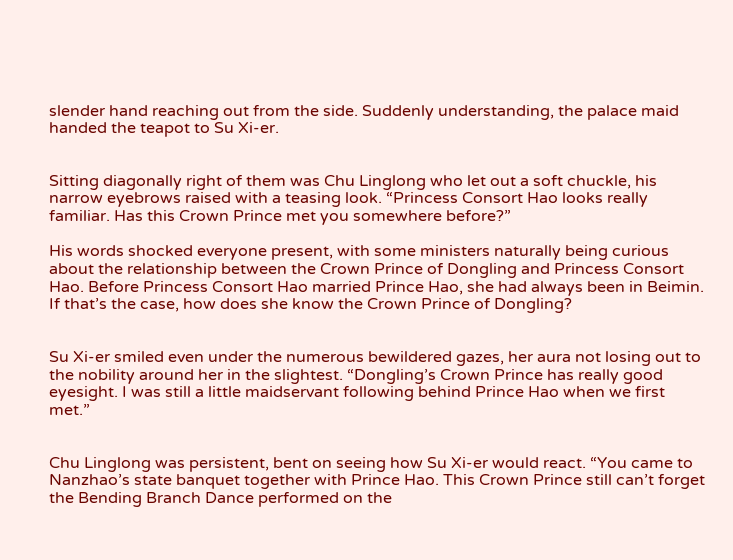slender hand reaching out from the side. Suddenly understanding, the palace maid handed the teapot to Su Xi-er.


Sitting diagonally right of them was Chu Linglong who let out a soft chuckle, his narrow eyebrows raised with a teasing look. “Princess Consort Hao looks really familiar. Has this Crown Prince met you somewhere before?”

His words shocked everyone present, with some ministers naturally being curious about the relationship between the Crown Prince of Dongling and Princess Consort Hao. Before Princess Consort Hao married Prince Hao, she had always been in Beimin. If that’s the case, how does she know the Crown Prince of Dongling?


Su Xi-er smiled even under the numerous bewildered gazes, her aura not losing out to the nobility around her in the slightest. “Dongling’s Crown Prince has really good eyesight. I was still a little maidservant following behind Prince Hao when we first met.”


Chu Linglong was persistent, bent on seeing how Su Xi-er would react. “You came to Nanzhao’s state banquet together with Prince Hao. This Crown Prince still can’t forget the Bending Branch Dance performed on the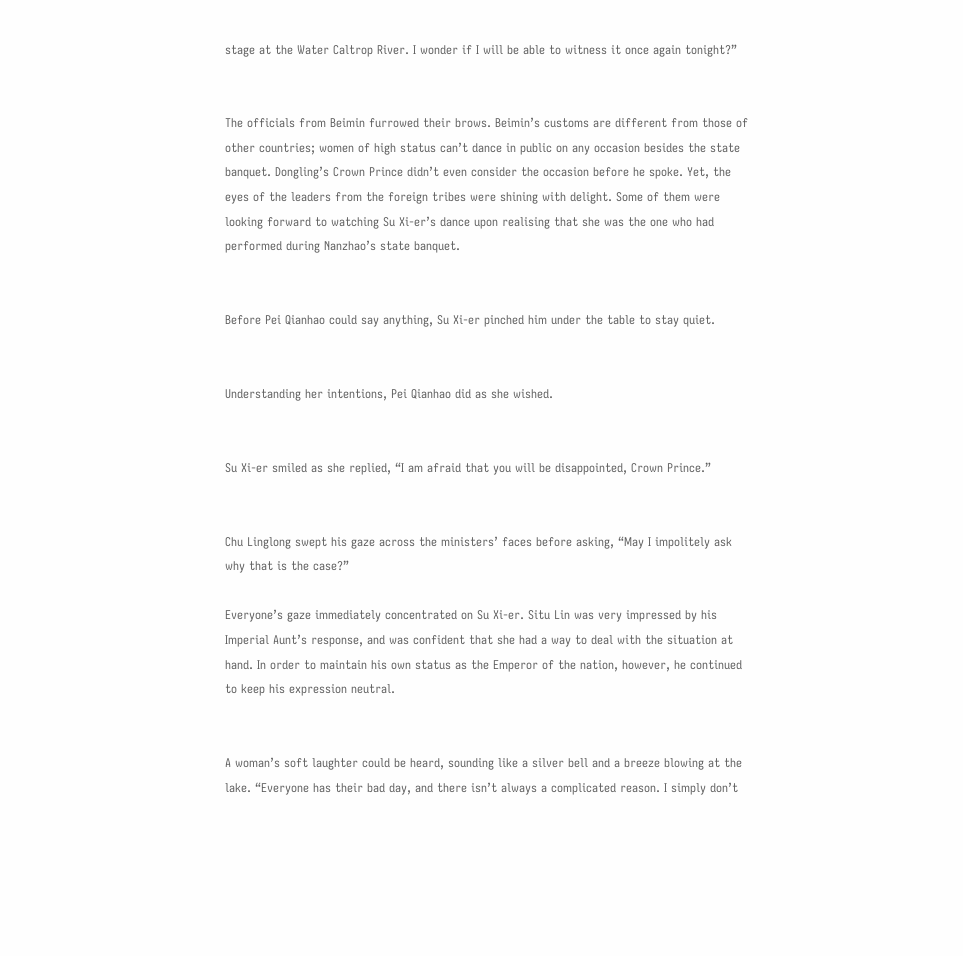stage at the Water Caltrop River. I wonder if I will be able to witness it once again tonight?”


The officials from Beimin furrowed their brows. Beimin’s customs are different from those of other countries; women of high status can’t dance in public on any occasion besides the state banquet. Dongling’s Crown Prince didn’t even consider the occasion before he spoke. Yet, the eyes of the leaders from the foreign tribes were shining with delight. Some of them were looking forward to watching Su Xi-er’s dance upon realising that she was the one who had performed during Nanzhao’s state banquet.


Before Pei Qianhao could say anything, Su Xi-er pinched him under the table to stay quiet.


Understanding her intentions, Pei Qianhao did as she wished.


Su Xi-er smiled as she replied, “I am afraid that you will be disappointed, Crown Prince.”


Chu Linglong swept his gaze across the ministers’ faces before asking, “May I impolitely ask why that is the case?”

Everyone’s gaze immediately concentrated on Su Xi-er. Situ Lin was very impressed by his Imperial Aunt’s response, and was confident that she had a way to deal with the situation at hand. In order to maintain his own status as the Emperor of the nation, however, he continued to keep his expression neutral.


A woman’s soft laughter could be heard, sounding like a silver bell and a breeze blowing at the lake. “Everyone has their bad day, and there isn’t always a complicated reason. I simply don’t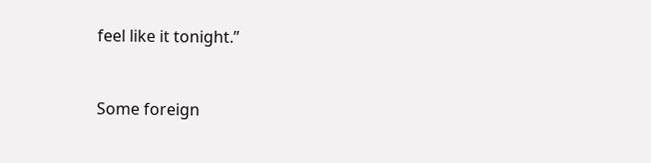feel like it tonight.”


Some foreign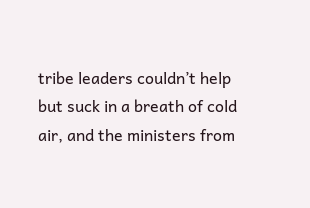tribe leaders couldn’t help but suck in a breath of cold air, and the ministers from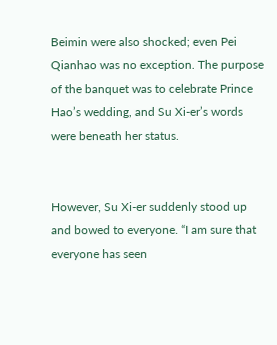Beimin were also shocked; even Pei Qianhao was no exception. The purpose of the banquet was to celebrate Prince Hao’s wedding, and Su Xi-er’s words were beneath her status.


However, Su Xi-er suddenly stood up and bowed to everyone. “I am sure that everyone has seen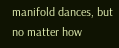manifold dances, but no matter how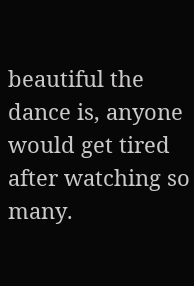beautiful the dance is, anyone would get tired after watching so many.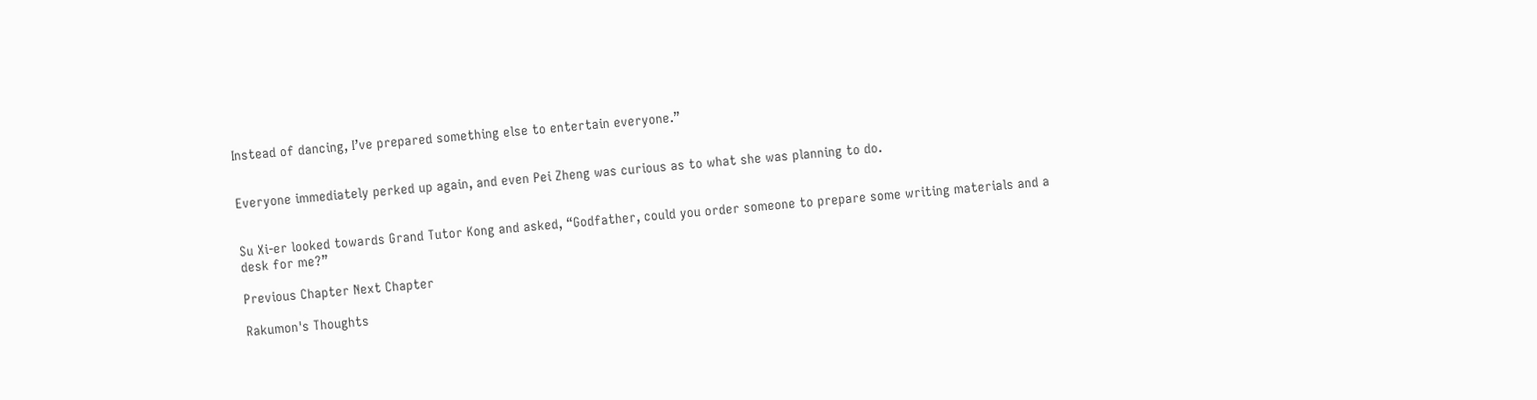Instead of dancing, I’ve prepared something else to entertain everyone.”


Everyone immediately perked up again, and even Pei Zheng was curious as to what she was planning to do.


Su Xi-er looked towards Grand Tutor Kong and asked, “Godfather, could you order someone to prepare some writing materials and a desk for me?”

Previous Chapter Next Chapter

Rakumon's Thoughts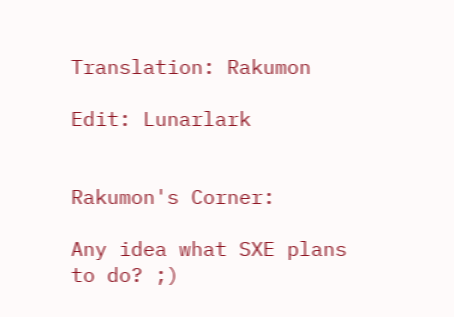Translation: Rakumon

Edit: Lunarlark


Rakumon's Corner:

Any idea what SXE plans to do? ;)